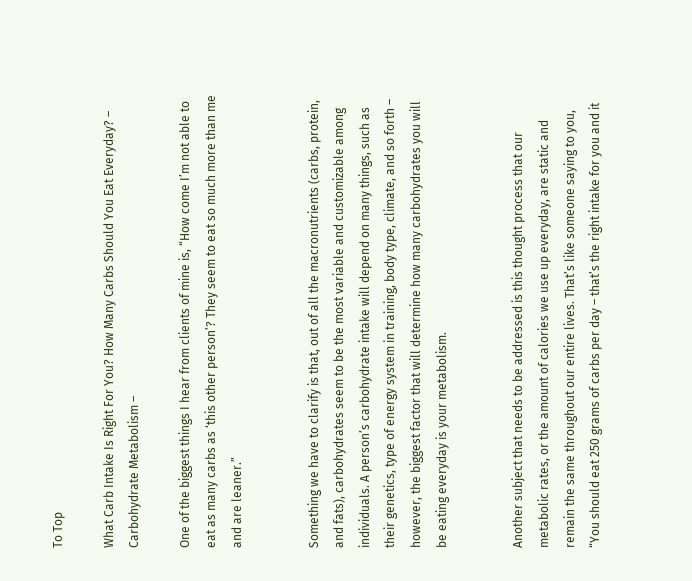To Top

What Carb Intake Is Right For You? How Many Carbs Should You Eat Everyday? – Carbohydrate Metabolism –

One of the biggest things I hear from clients of mine is, “How come I’m not able to eat as many carbs as ‘this other person’? They seem to eat so much more than me and are leaner.”


Something we have to clarify is that, out of all the macronutrients (carbs, protein, and fats), carbohydrates seem to be the most variable and customizable among individuals. A person’s carbohydrate intake will depend on many things, such as their genetics, type of energy system in training, body type, climate, and so forth – however, the biggest factor that will determine how many carbohydrates you will be eating everyday is your metabolism.


Another subject that needs to be addressed is this thought process that our metabolic rates, or the amount of calories we use up everyday, are static and remain the same throughout our entire lives. That’s like someone saying to you, “You should eat 250 grams of carbs per day – that’s the right intake for you and it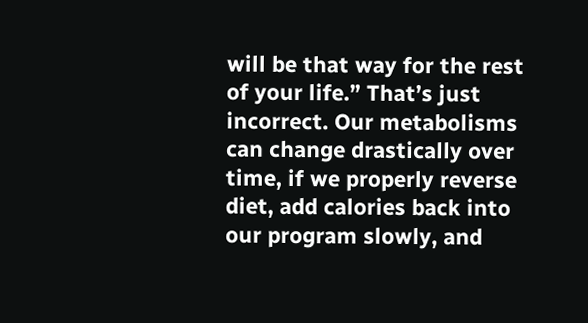will be that way for the rest of your life.” That’s just incorrect. Our metabolisms can change drastically over time, if we properly reverse diet, add calories back into our program slowly, and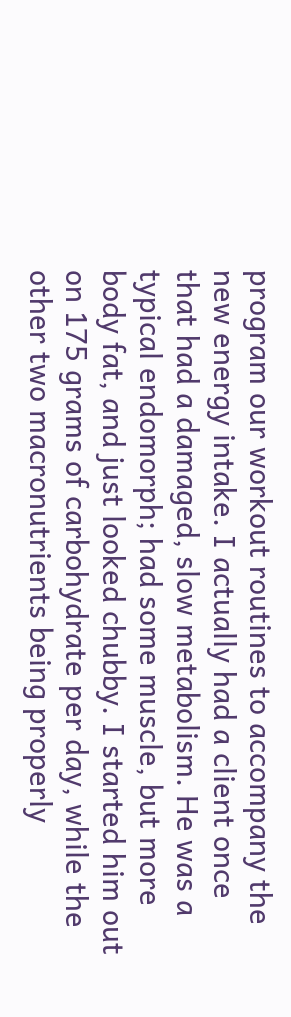program our workout routines to accompany the new energy intake. I actually had a client once that had a damaged, slow metabolism. He was a typical endomorph; had some muscle, but more body fat, and just looked chubby. I started him out on 175 grams of carbohydrate per day, while the other two macronutrients being properly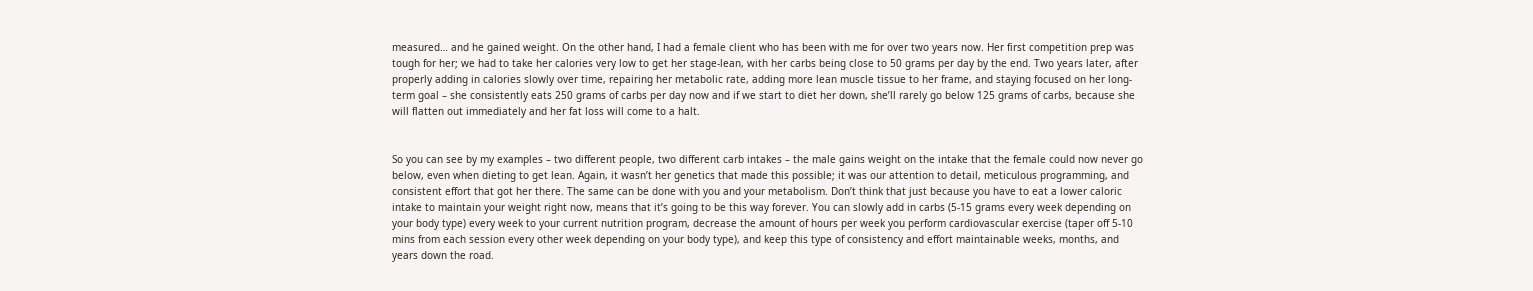measured… and he gained weight. On the other hand, I had a female client who has been with me for over two years now. Her first competition prep was tough for her; we had to take her calories very low to get her stage-lean, with her carbs being close to 50 grams per day by the end. Two years later, after properly adding in calories slowly over time, repairing her metabolic rate, adding more lean muscle tissue to her frame, and staying focused on her long-term goal – she consistently eats 250 grams of carbs per day now and if we start to diet her down, she’ll rarely go below 125 grams of carbs, because she will flatten out immediately and her fat loss will come to a halt.


So you can see by my examples – two different people, two different carb intakes – the male gains weight on the intake that the female could now never go below, even when dieting to get lean. Again, it wasn’t her genetics that made this possible; it was our attention to detail, meticulous programming, and consistent effort that got her there. The same can be done with you and your metabolism. Don’t think that just because you have to eat a lower caloric intake to maintain your weight right now, means that it’s going to be this way forever. You can slowly add in carbs (5-15 grams every week depending on your body type) every week to your current nutrition program, decrease the amount of hours per week you perform cardiovascular exercise (taper off 5-10 mins from each session every other week depending on your body type), and keep this type of consistency and effort maintainable weeks, months, and years down the road.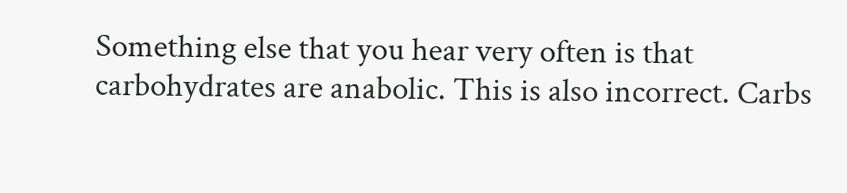Something else that you hear very often is that carbohydrates are anabolic. This is also incorrect. Carbs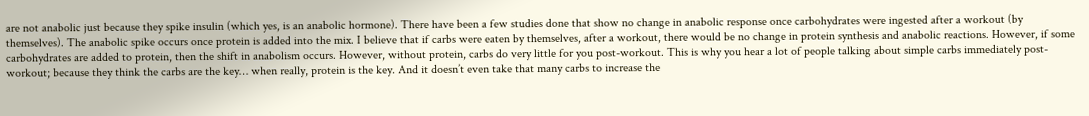are not anabolic just because they spike insulin (which yes, is an anabolic hormone). There have been a few studies done that show no change in anabolic response once carbohydrates were ingested after a workout (by themselves). The anabolic spike occurs once protein is added into the mix. I believe that if carbs were eaten by themselves, after a workout, there would be no change in protein synthesis and anabolic reactions. However, if some carbohydrates are added to protein, then the shift in anabolism occurs. However, without protein, carbs do very little for you post-workout. This is why you hear a lot of people talking about simple carbs immediately post-workout; because they think the carbs are the key… when really, protein is the key. And it doesn’t even take that many carbs to increase the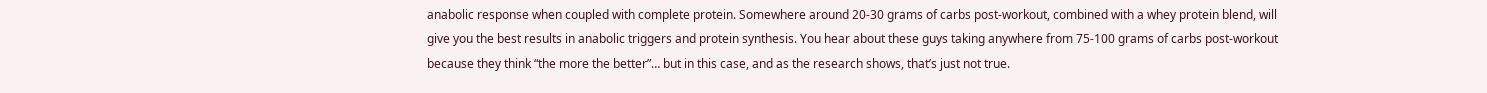anabolic response when coupled with complete protein. Somewhere around 20-30 grams of carbs post-workout, combined with a whey protein blend, will give you the best results in anabolic triggers and protein synthesis. You hear about these guys taking anywhere from 75-100 grams of carbs post-workout because they think “the more the better”… but in this case, and as the research shows, that’s just not true.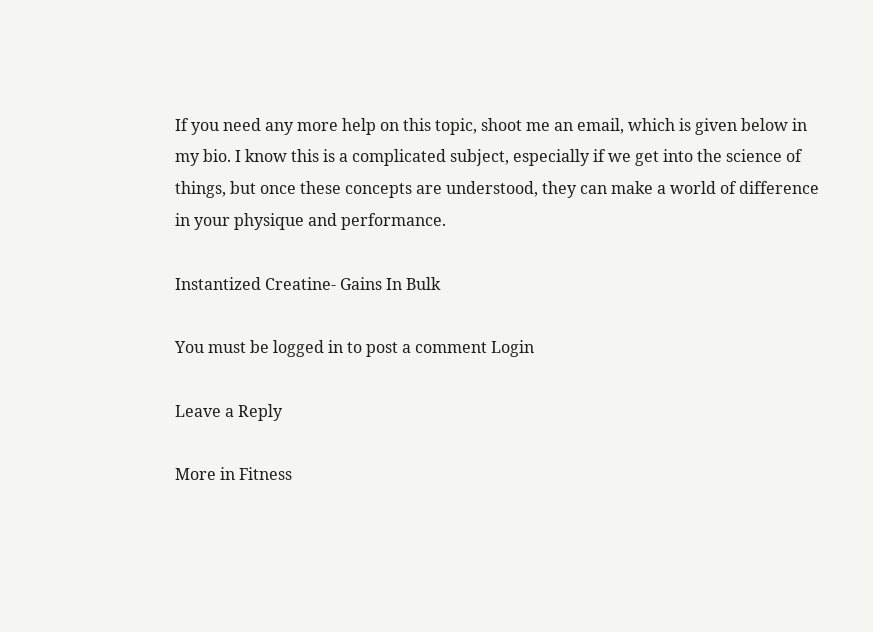If you need any more help on this topic, shoot me an email, which is given below in my bio. I know this is a complicated subject, especially if we get into the science of things, but once these concepts are understood, they can make a world of difference in your physique and performance.

Instantized Creatine- Gains In Bulk

You must be logged in to post a comment Login

Leave a Reply

More in Fitness